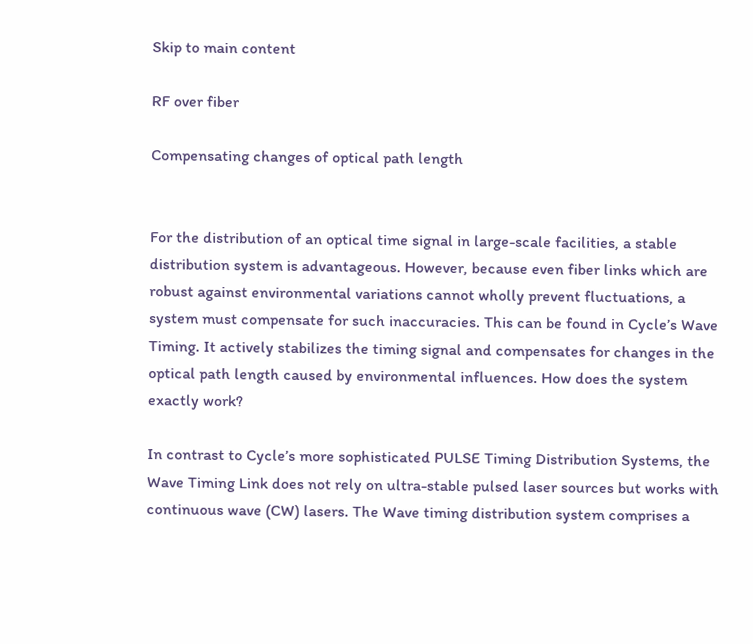Skip to main content

RF over fiber

Compensating changes of optical path length


For the distribution of an optical time signal in large-scale facilities, a stable distribution system is advantageous. However, because even fiber links which are robust against environmental variations cannot wholly prevent fluctuations, a system must compensate for such inaccuracies. This can be found in Cycle’s Wave Timing. It actively stabilizes the timing signal and compensates for changes in the optical path length caused by environmental influences. How does the system exactly work?

In contrast to Cycle’s more sophisticated PULSE Timing Distribution Systems, the Wave Timing Link does not rely on ultra-stable pulsed laser sources but works with continuous wave (CW) lasers. The Wave timing distribution system comprises a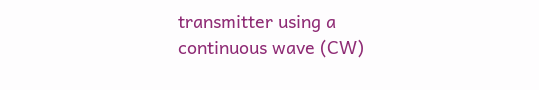transmitter using a continuous wave (CW)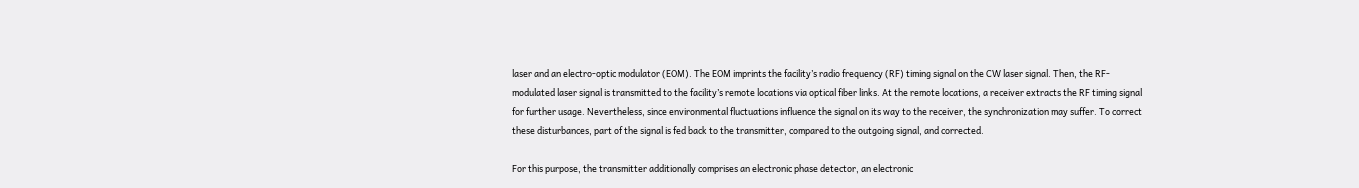laser and an electro-optic modulator (EOM). The EOM imprints the facility’s radio frequency (RF) timing signal on the CW laser signal. Then, the RF-modulated laser signal is transmitted to the facility’s remote locations via optical fiber links. At the remote locations, a receiver extracts the RF timing signal for further usage. Nevertheless, since environmental fluctuations influence the signal on its way to the receiver, the synchronization may suffer. To correct these disturbances, part of the signal is fed back to the transmitter, compared to the outgoing signal, and corrected.

For this purpose, the transmitter additionally comprises an electronic phase detector, an electronic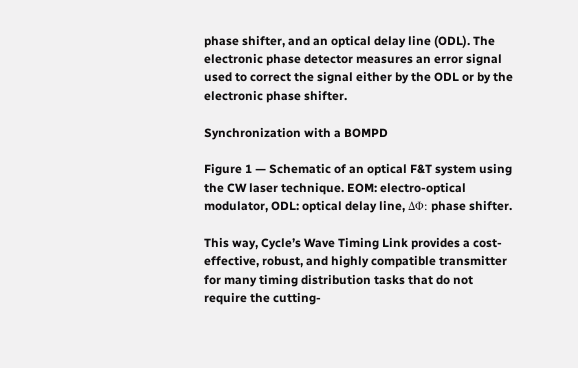phase shifter, and an optical delay line (ODL). The electronic phase detector measures an error signal used to correct the signal either by the ODL or by the electronic phase shifter.

Synchronization with a BOMPD

Figure 1 — Schematic of an optical F&T system using the CW laser technique. EOM: electro-optical modulator, ODL: optical delay line, ΔΦ: phase shifter.

This way, Cycle’s Wave Timing Link provides a cost-effective, robust, and highly compatible transmitter for many timing distribution tasks that do not require the cutting-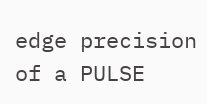edge precision of a PULSE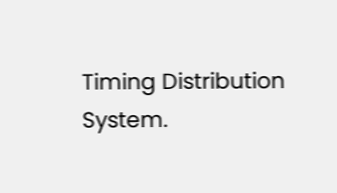Timing Distribution System.